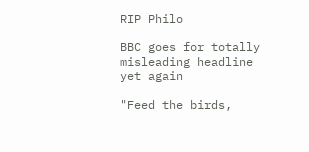RIP Philo

BBC goes for totally misleading headline yet again

"Feed the birds,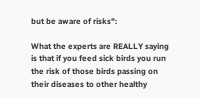but be aware of risks":

What the experts are REALLY saying is that if you feed sick birds you run the risk of those birds passing on their diseases to other healthy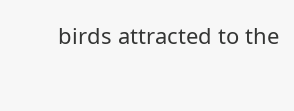birds attracted to the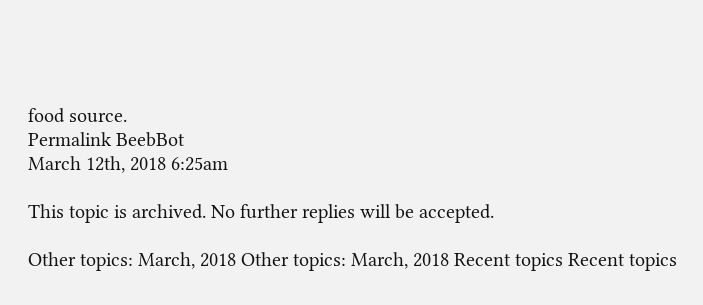food source.
Permalink BeebBot
March 12th, 2018 6:25am

This topic is archived. No further replies will be accepted.

Other topics: March, 2018 Other topics: March, 2018 Recent topics Recent topics